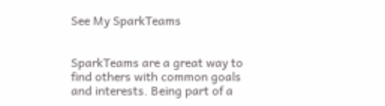See My SparkTeams


SparkTeams are a great way to find others with common goals and interests. Being part of a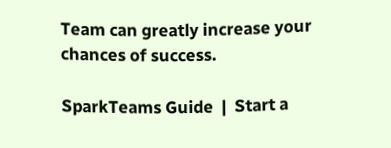Team can greatly increase your chances of success.

SparkTeams Guide  |  Start a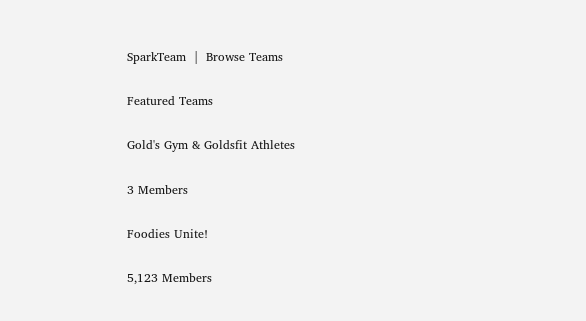SparkTeam  |  Browse Teams

Featured Teams

Gold's Gym & Goldsfit Athletes

3 Members

Foodies Unite!

5,123 Members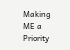Making ME a Priority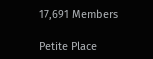17,691 Members

Petite Place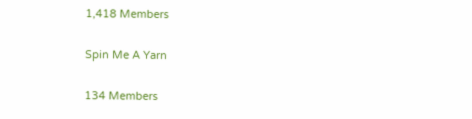1,418 Members

Spin Me A Yarn

134 Members